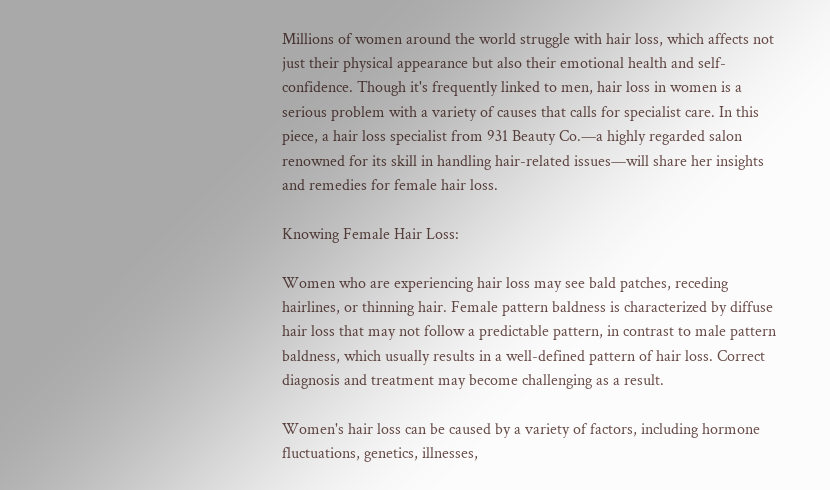Millions of women around the world struggle with hair loss, which affects not just their physical appearance but also their emotional health and self-confidence. Though it's frequently linked to men, hair loss in women is a serious problem with a variety of causes that calls for specialist care. In this piece, a hair loss specialist from 931 Beauty Co.—a highly regarded salon renowned for its skill in handling hair-related issues—will share her insights and remedies for female hair loss.

Knowing Female Hair Loss:

Women who are experiencing hair loss may see bald patches, receding hairlines, or thinning hair. Female pattern baldness is characterized by diffuse hair loss that may not follow a predictable pattern, in contrast to male pattern baldness, which usually results in a well-defined pattern of hair loss. Correct diagnosis and treatment may become challenging as a result.

Women's hair loss can be caused by a variety of factors, including hormone fluctuations, genetics, illnesses,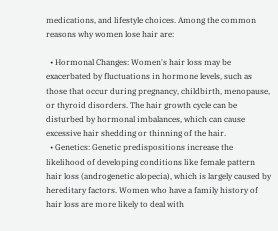medications, and lifestyle choices. Among the common reasons why women lose hair are:

  • Hormonal Changes: Women's hair loss may be exacerbated by fluctuations in hormone levels, such as those that occur during pregnancy, childbirth, menopause, or thyroid disorders. The hair growth cycle can be disturbed by hormonal imbalances, which can cause excessive hair shedding or thinning of the hair.
  • Genetics: Genetic predispositions increase the likelihood of developing conditions like female pattern hair loss (androgenetic alopecia), which is largely caused by hereditary factors. Women who have a family history of hair loss are more likely to deal with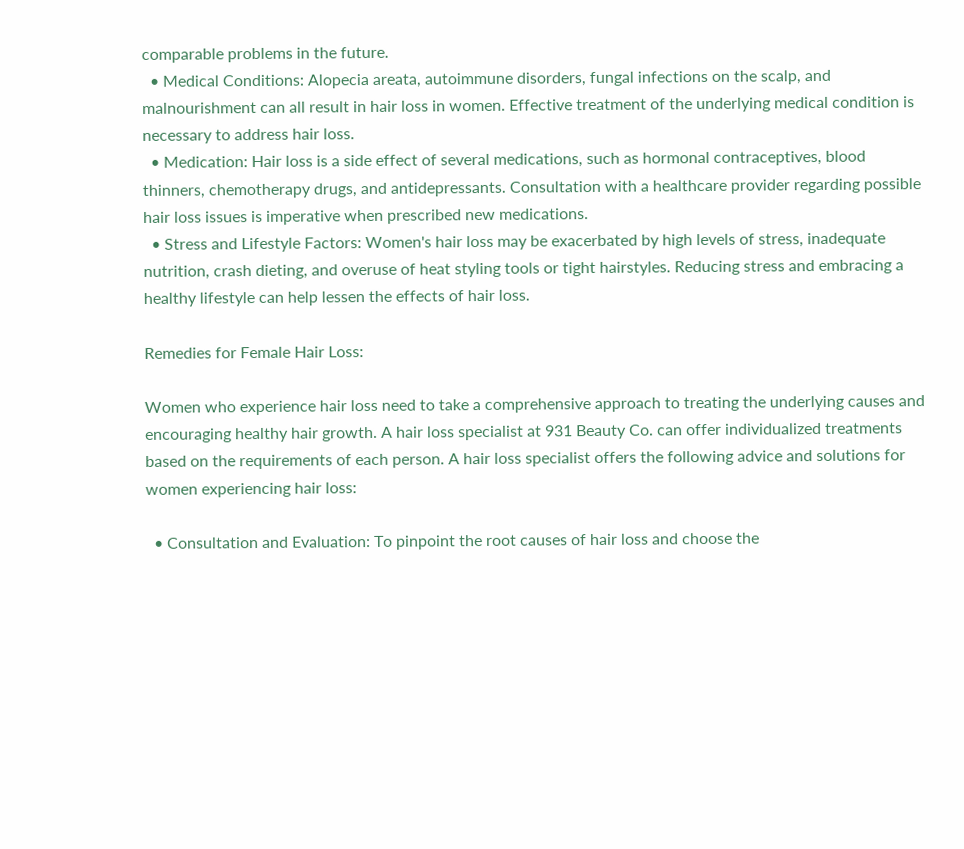comparable problems in the future.
  • Medical Conditions: Alopecia areata, autoimmune disorders, fungal infections on the scalp, and malnourishment can all result in hair loss in women. Effective treatment of the underlying medical condition is necessary to address hair loss.
  • Medication: Hair loss is a side effect of several medications, such as hormonal contraceptives, blood thinners, chemotherapy drugs, and antidepressants. Consultation with a healthcare provider regarding possible hair loss issues is imperative when prescribed new medications.
  • Stress and Lifestyle Factors: Women's hair loss may be exacerbated by high levels of stress, inadequate nutrition, crash dieting, and overuse of heat styling tools or tight hairstyles. Reducing stress and embracing a healthy lifestyle can help lessen the effects of hair loss.

Remedies for Female Hair Loss:

Women who experience hair loss need to take a comprehensive approach to treating the underlying causes and encouraging healthy hair growth. A hair loss specialist at 931 Beauty Co. can offer individualized treatments based on the requirements of each person. A hair loss specialist offers the following advice and solutions for women experiencing hair loss:

  • Consultation and Evaluation: To pinpoint the root causes of hair loss and choose the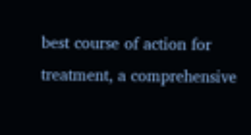best course of action for treatment, a comprehensive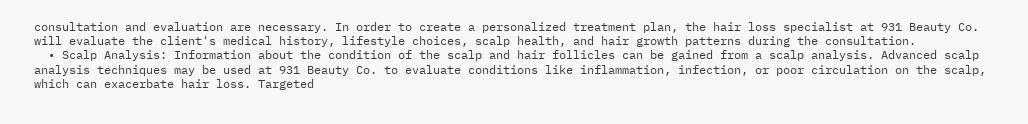consultation and evaluation are necessary. In order to create a personalized treatment plan, the hair loss specialist at 931 Beauty Co. will evaluate the client's medical history, lifestyle choices, scalp health, and hair growth patterns during the consultation.
  • Scalp Analysis: Information about the condition of the scalp and hair follicles can be gained from a scalp analysis. Advanced scalp analysis techniques may be used at 931 Beauty Co. to evaluate conditions like inflammation, infection, or poor circulation on the scalp, which can exacerbate hair loss. Targeted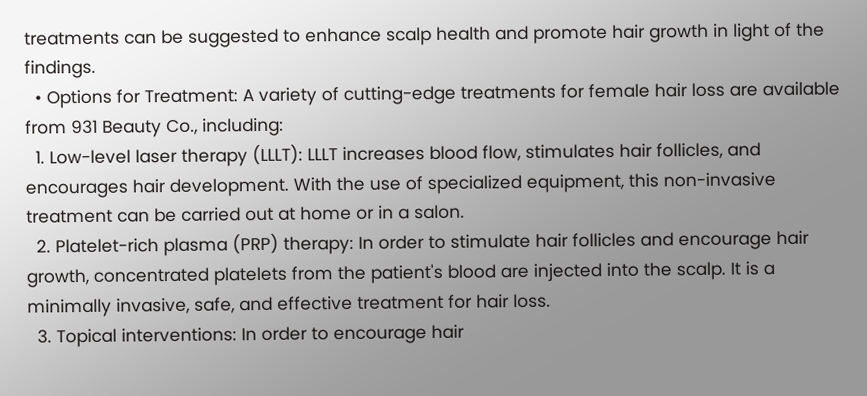treatments can be suggested to enhance scalp health and promote hair growth in light of the findings.
  • Options for Treatment: A variety of cutting-edge treatments for female hair loss are available from 931 Beauty Co., including:
  1. Low-level laser therapy (LLLT): LLLT increases blood flow, stimulates hair follicles, and encourages hair development. With the use of specialized equipment, this non-invasive treatment can be carried out at home or in a salon.
  2. Platelet-rich plasma (PRP) therapy: In order to stimulate hair follicles and encourage hair growth, concentrated platelets from the patient's blood are injected into the scalp. It is a minimally invasive, safe, and effective treatment for hair loss.
  3. Topical interventions: In order to encourage hair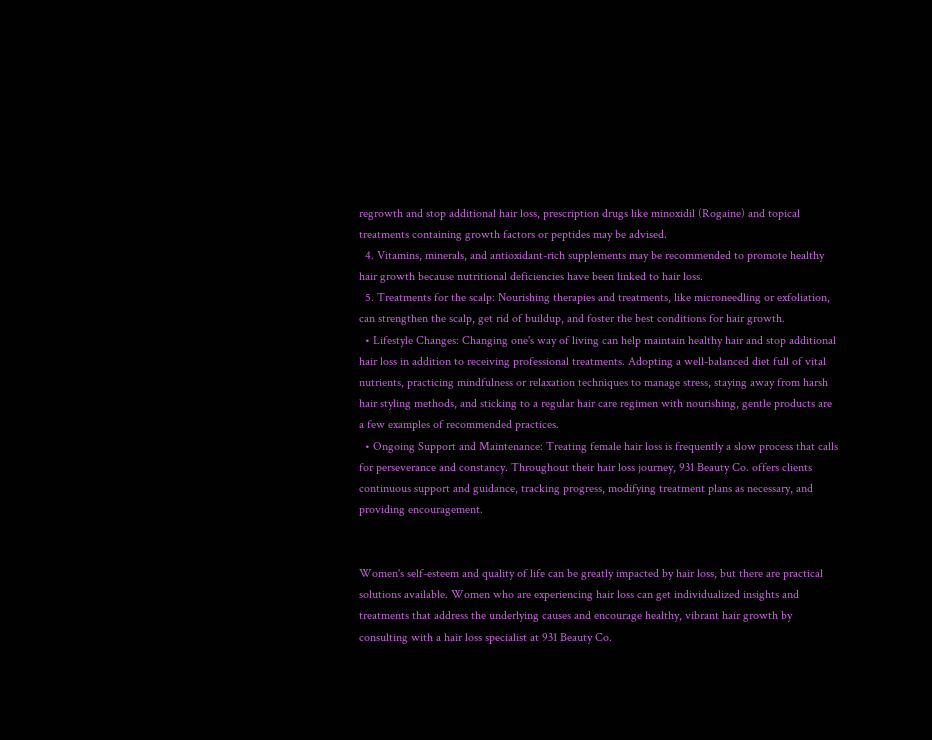regrowth and stop additional hair loss, prescription drugs like minoxidil (Rogaine) and topical treatments containing growth factors or peptides may be advised.
  4. Vitamins, minerals, and antioxidant-rich supplements may be recommended to promote healthy hair growth because nutritional deficiencies have been linked to hair loss.
  5. Treatments for the scalp: Nourishing therapies and treatments, like microneedling or exfoliation, can strengthen the scalp, get rid of buildup, and foster the best conditions for hair growth.
  • Lifestyle Changes: Changing one's way of living can help maintain healthy hair and stop additional hair loss in addition to receiving professional treatments. Adopting a well-balanced diet full of vital nutrients, practicing mindfulness or relaxation techniques to manage stress, staying away from harsh hair styling methods, and sticking to a regular hair care regimen with nourishing, gentle products are a few examples of recommended practices.
  • Ongoing Support and Maintenance: Treating female hair loss is frequently a slow process that calls for perseverance and constancy. Throughout their hair loss journey, 931 Beauty Co. offers clients continuous support and guidance, tracking progress, modifying treatment plans as necessary, and providing encouragement.


Women's self-esteem and quality of life can be greatly impacted by hair loss, but there are practical solutions available. Women who are experiencing hair loss can get individualized insights and treatments that address the underlying causes and encourage healthy, vibrant hair growth by consulting with a hair loss specialist at 931 Beauty Co.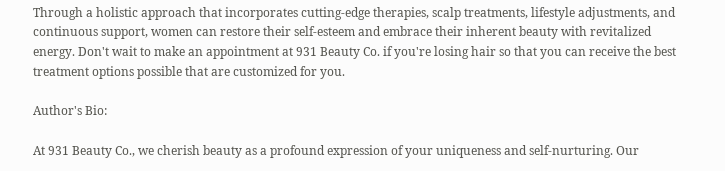Through a holistic approach that incorporates cutting-edge therapies, scalp treatments, lifestyle adjustments, and continuous support, women can restore their self-esteem and embrace their inherent beauty with revitalized energy. Don't wait to make an appointment at 931 Beauty Co. if you're losing hair so that you can receive the best treatment options possible that are customized for you.

Author's Bio:

At 931 Beauty Co., we cherish beauty as a profound expression of your uniqueness and self-nurturing. Our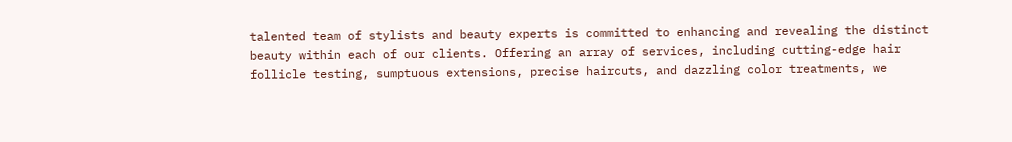talented team of stylists and beauty experts is committed to enhancing and revealing the distinct beauty within each of our clients. Offering an array of services, including cutting-edge hair follicle testing, sumptuous extensions, precise haircuts, and dazzling color treatments, we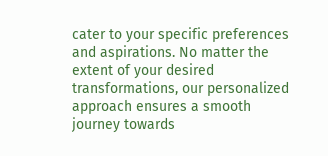cater to your specific preferences and aspirations. No matter the extent of your desired transformations, our personalized approach ensures a smooth journey towards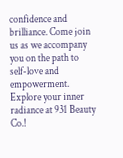confidence and brilliance. Come join us as we accompany you on the path to self-love and empowerment. Explore your inner radiance at 931 Beauty Co.!